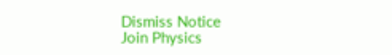Dismiss Notice
Join Physics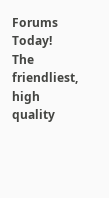Forums Today!
The friendliest, high quality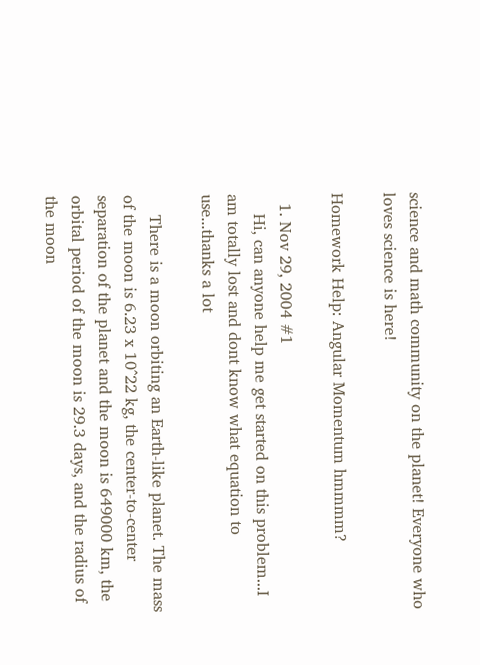science and math community on the planet! Everyone who loves science is here!

Homework Help: Angular Momentum hmmmm?

  1. Nov 29, 2004 #1
    Hi, can anyone help me get started on this problem...I am totally lost and dont know what equation to use...thanks a lot

    There is a moon orbiting an Earth-like planet. The mass of the moon is 6.23 x 10^22 kg, the center-to-center separation of the planet and the moon is 649000 km, the orbital period of the moon is 29.3 days, and the radius of the moon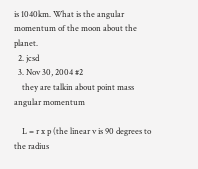is 1040km. What is the angular momentum of the moon about the planet.
  2. jcsd
  3. Nov 30, 2004 #2
    they are talkin about point mass angular momentum

    L = r x p (the linear v is 90 degrees to the radius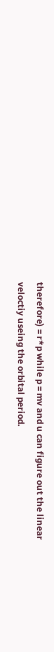therefore) = r*p while p = mv and u can figure out the linear veloctiy useing the orbital period.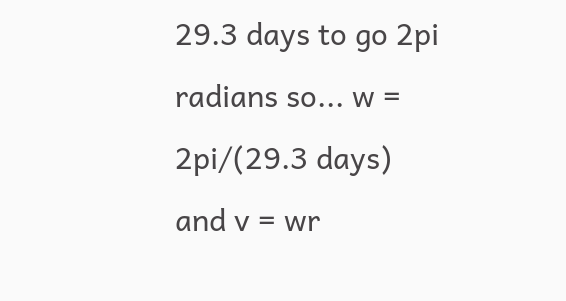29.3 days to go 2pi radians so... w = 2pi/(29.3 days) and v = wr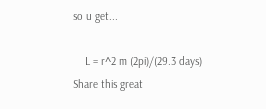so u get...

    L = r^2 m (2pi)/(29.3 days)
Share this great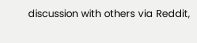discussion with others via Reddit,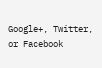Google+, Twitter, or Facebook